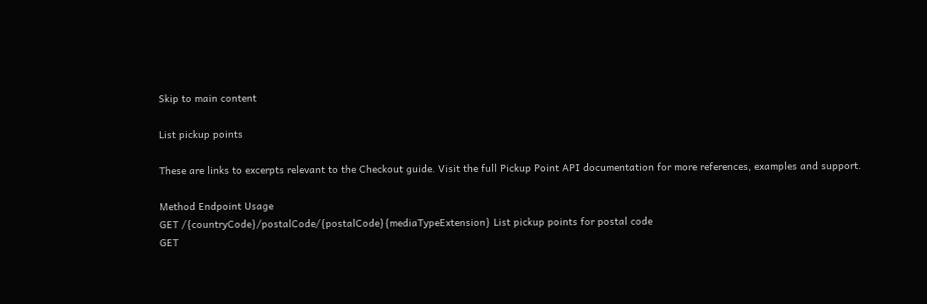Skip to main content

List pickup points

These are links to excerpts relevant to the Checkout guide. Visit the full Pickup Point API documentation for more references, examples and support.

Method Endpoint Usage
GET /{countryCode}/postalCode/{postalCode}{mediaTypeExtension} List pickup points for postal code
GET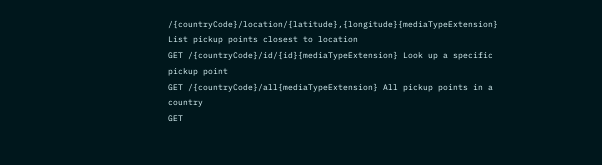/{countryCode}/location/{latitude},{longitude}{mediaTypeExtension} List pickup points closest to location
GET /{countryCode}/id/{id}{mediaTypeExtension} Look up a specific pickup point
GET /{countryCode}/all{mediaTypeExtension} All pickup points in a country
GET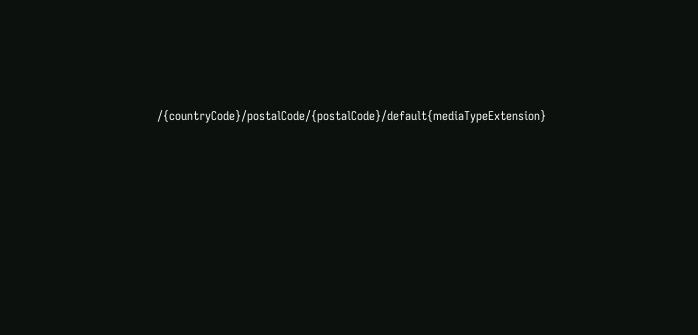/{countryCode}/postalCode/{postalCode}/default{mediaTypeExtension}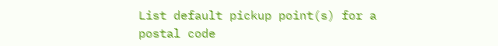List default pickup point(s) for a postal code